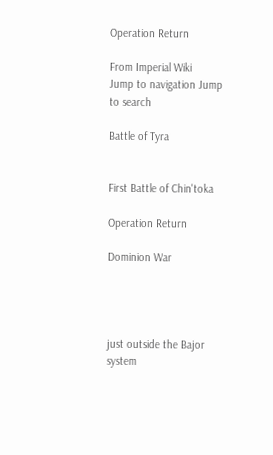Operation Return

From Imperial Wiki
Jump to navigation Jump to search

Battle of Tyra


First Battle of Chin'toka

Operation Return

Dominion War




just outside the Bajor system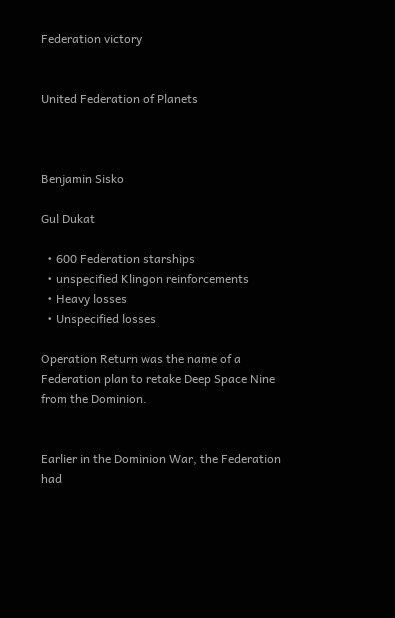Federation victory


United Federation of Planets



Benjamin Sisko

Gul Dukat

  • 600 Federation starships
  • unspecified Klingon reinforcements
  • Heavy losses
  • Unspecified losses

Operation Return was the name of a Federation plan to retake Deep Space Nine from the Dominion.


Earlier in the Dominion War, the Federation had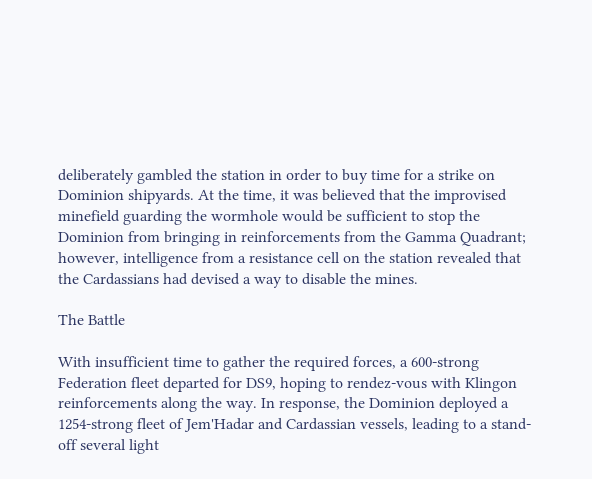deliberately gambled the station in order to buy time for a strike on Dominion shipyards. At the time, it was believed that the improvised minefield guarding the wormhole would be sufficient to stop the Dominion from bringing in reinforcements from the Gamma Quadrant; however, intelligence from a resistance cell on the station revealed that the Cardassians had devised a way to disable the mines.

The Battle

With insufficient time to gather the required forces, a 600-strong Federation fleet departed for DS9, hoping to rendez-vous with Klingon reinforcements along the way. In response, the Dominion deployed a 1254-strong fleet of Jem'Hadar and Cardassian vessels, leading to a stand-off several light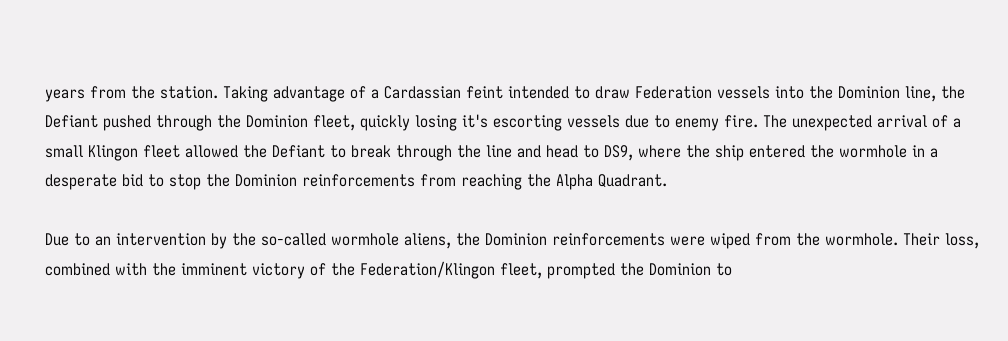years from the station. Taking advantage of a Cardassian feint intended to draw Federation vessels into the Dominion line, the Defiant pushed through the Dominion fleet, quickly losing it's escorting vessels due to enemy fire. The unexpected arrival of a small Klingon fleet allowed the Defiant to break through the line and head to DS9, where the ship entered the wormhole in a desperate bid to stop the Dominion reinforcements from reaching the Alpha Quadrant.

Due to an intervention by the so-called wormhole aliens, the Dominion reinforcements were wiped from the wormhole. Their loss, combined with the imminent victory of the Federation/Klingon fleet, prompted the Dominion to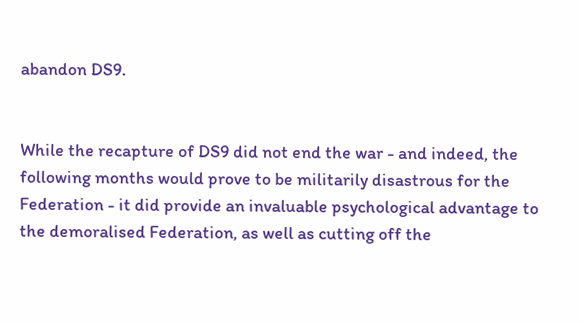abandon DS9.


While the recapture of DS9 did not end the war - and indeed, the following months would prove to be militarily disastrous for the Federation - it did provide an invaluable psychological advantage to the demoralised Federation, as well as cutting off the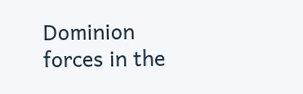Dominion forces in the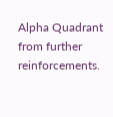Alpha Quadrant from further reinforcements.